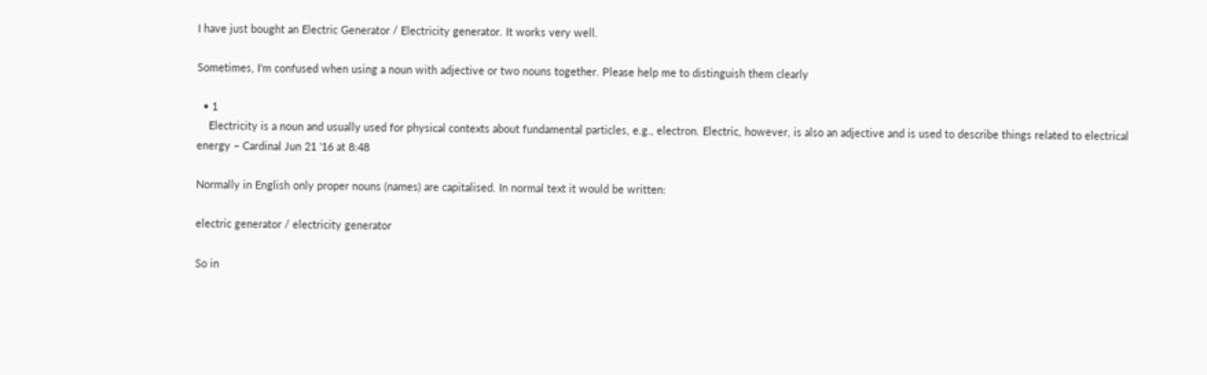I have just bought an Electric Generator / Electricity generator. It works very well.

Sometimes, I'm confused when using a noun with adjective or two nouns together. Please help me to distinguish them clearly

  • 1
    Electricity is a noun and usually used for physical contexts about fundamental particles, e.g., electron. Electric, however, is also an adjective and is used to describe things related to electrical energy – Cardinal Jun 21 '16 at 8:48

Normally in English only proper nouns (names) are capitalised. In normal text it would be written:

electric generator / electricity generator

So in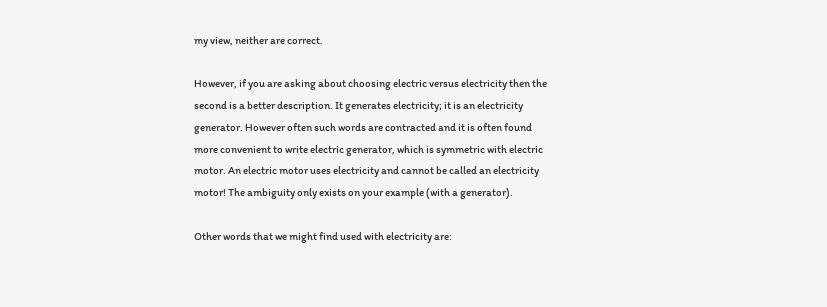my view, neither are correct.

However, if you are asking about choosing electric versus electricity then the second is a better description. It generates electricity; it is an electricity generator. However often such words are contracted and it is often found more convenient to write electric generator, which is symmetric with electric motor. An electric motor uses electricity and cannot be called an electricity motor! The ambiguity only exists on your example (with a generator).

Other words that we might find used with electricity are: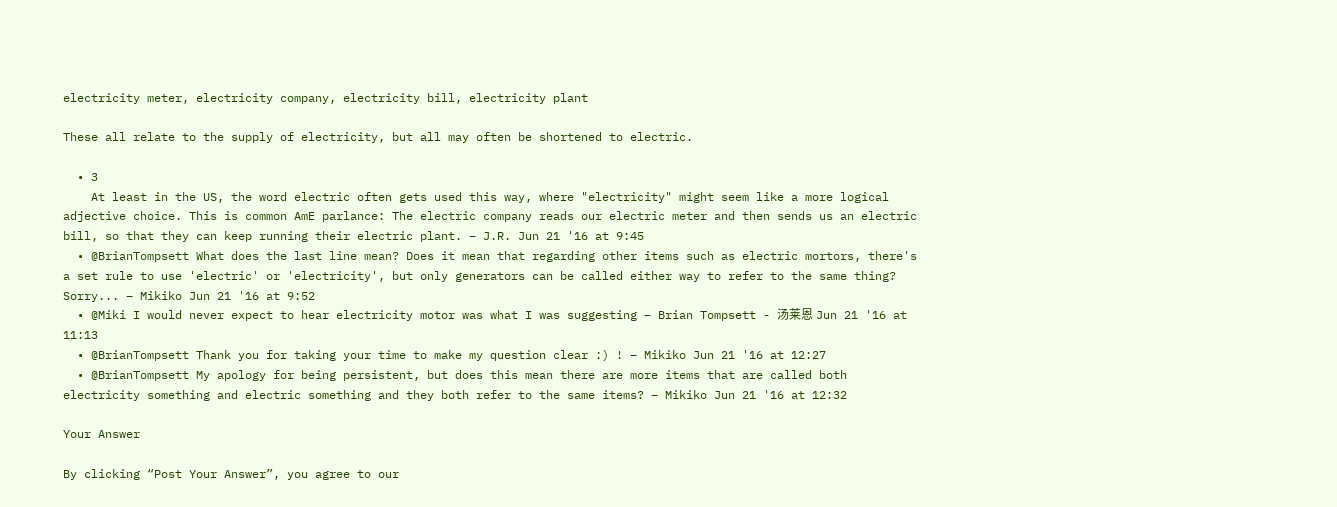electricity meter, electricity company, electricity bill, electricity plant

These all relate to the supply of electricity, but all may often be shortened to electric.

  • 3
    At least in the US, the word electric often gets used this way, where "electricity" might seem like a more logical adjective choice. This is common AmE parlance: The electric company reads our electric meter and then sends us an electric bill, so that they can keep running their electric plant. – J.R. Jun 21 '16 at 9:45
  • @BrianTompsett What does the last line mean? Does it mean that regarding other items such as electric mortors, there's a set rule to use 'electric' or 'electricity', but only generators can be called either way to refer to the same thing? Sorry... – Mikiko Jun 21 '16 at 9:52
  • @Miki I would never expect to hear electricity motor was what I was suggesting – Brian Tompsett - 汤莱恩 Jun 21 '16 at 11:13
  • @BrianTompsett Thank you for taking your time to make my question clear :) ! – Mikiko Jun 21 '16 at 12:27
  • @BrianTompsett My apology for being persistent, but does this mean there are more items that are called both electricity something and electric something and they both refer to the same items? – Mikiko Jun 21 '16 at 12:32

Your Answer

By clicking “Post Your Answer”, you agree to our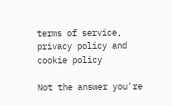terms of service, privacy policy and cookie policy

Not the answer you're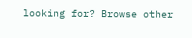looking for? Browse other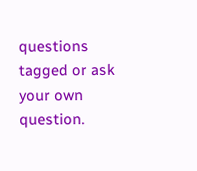questions tagged or ask your own question.